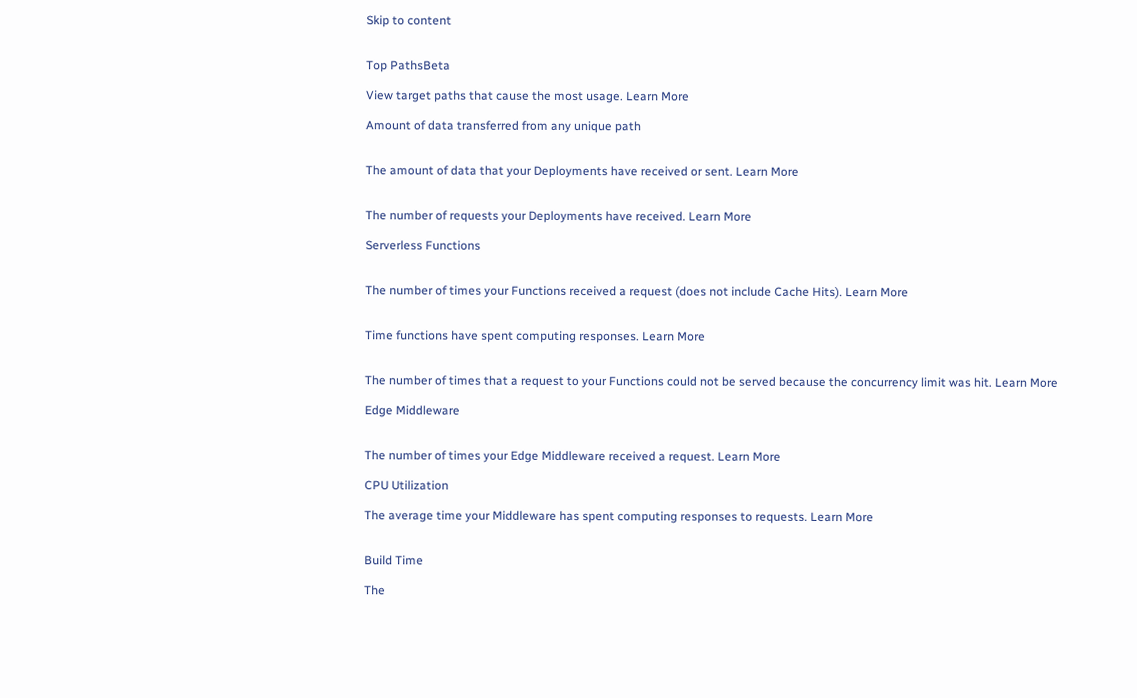Skip to content


Top PathsBeta

View target paths that cause the most usage. Learn More

Amount of data transferred from any unique path


The amount of data that your Deployments have received or sent. Learn More


The number of requests your Deployments have received. Learn More

Serverless Functions


The number of times your Functions received a request (does not include Cache Hits). Learn More


Time functions have spent computing responses. Learn More


The number of times that a request to your Functions could not be served because the concurrency limit was hit. Learn More

Edge Middleware


The number of times your Edge Middleware received a request. Learn More

CPU Utilization

The average time your Middleware has spent computing responses to requests. Learn More


Build Time

The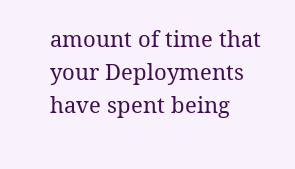amount of time that your Deployments have spent being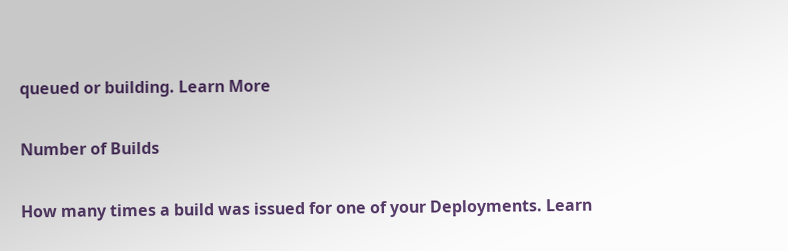queued or building. Learn More

Number of Builds

How many times a build was issued for one of your Deployments. Learn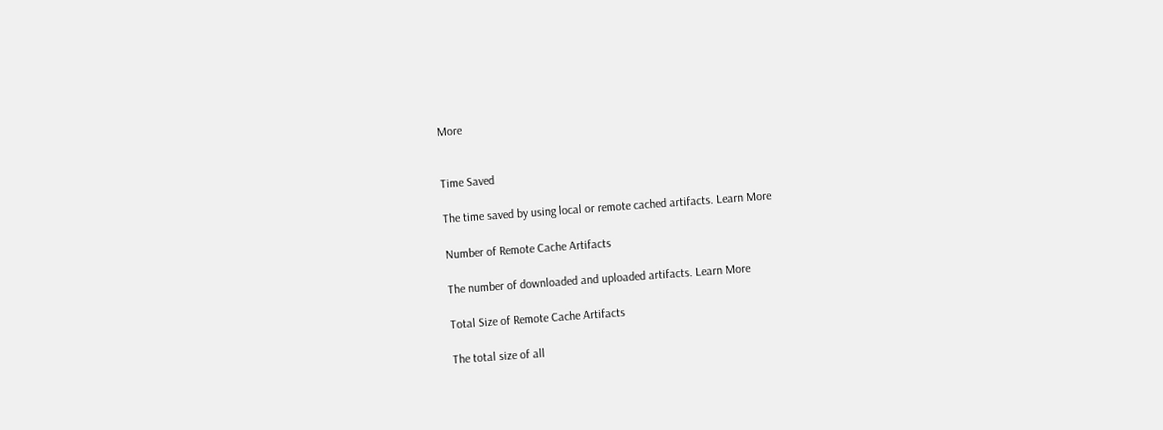More


Time Saved

The time saved by using local or remote cached artifacts. Learn More

Number of Remote Cache Artifacts

The number of downloaded and uploaded artifacts. Learn More

Total Size of Remote Cache Artifacts

The total size of all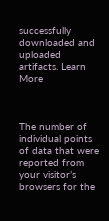successfully downloaded and uploaded artifacts. Learn More



The number of individual points of data that were reported from your visitor’s browsers for the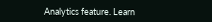Analytics feature. Learn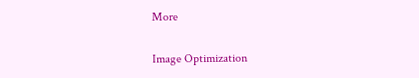More

Image Optimization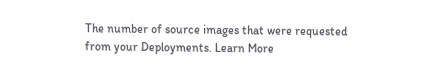The number of source images that were requested from your Deployments. Learn More